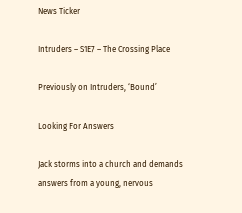News Ticker

Intruders – S1E7 – The Crossing Place

Previously on Intruders, ‘Bound’

Looking For Answers

Jack storms into a church and demands answers from a young, nervous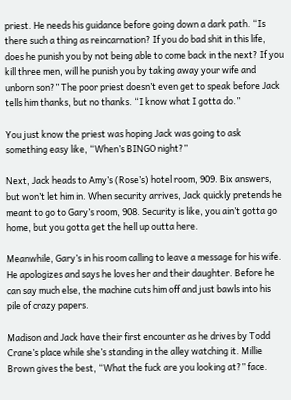priest. He needs his guidance before going down a dark path. “Is there such a thing as reincarnation? If you do bad shit in this life, does he punish you by not being able to come back in the next? If you kill three men, will he punish you by taking away your wife and unborn son?” The poor priest doesn’t even get to speak before Jack tells him thanks, but no thanks. “I know what I gotta do.”

You just know the priest was hoping Jack was going to ask something easy like, “When’s BINGO night?”

Next, Jack heads to Amy’s (Rose’s) hotel room, 909. Bix answers, but won’t let him in. When security arrives, Jack quickly pretends he meant to go to Gary’s room, 908. Security is like, you ain’t gotta go home, but you gotta get the hell up outta here.

Meanwhile, Gary’s in his room calling to leave a message for his wife. He apologizes and says he loves her and their daughter. Before he can say much else, the machine cuts him off and just bawls into his pile of crazy papers.

Madison and Jack have their first encounter as he drives by Todd Crane’s place while she’s standing in the alley watching it. Millie Brown gives the best, “What the fuck are you looking at?” face.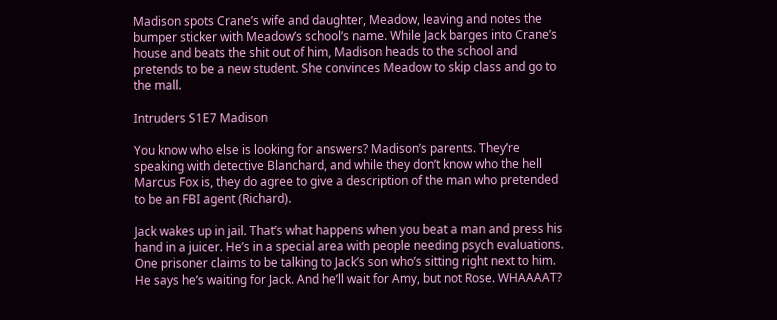Madison spots Crane’s wife and daughter, Meadow, leaving and notes the bumper sticker with Meadow’s school’s name. While Jack barges into Crane’s house and beats the shit out of him, Madison heads to the school and pretends to be a new student. She convinces Meadow to skip class and go to the mall.

Intruders S1E7 Madison

You know who else is looking for answers? Madison’s parents. They’re speaking with detective Blanchard, and while they don’t know who the hell Marcus Fox is, they do agree to give a description of the man who pretended to be an FBI agent (Richard).

Jack wakes up in jail. That’s what happens when you beat a man and press his hand in a juicer. He’s in a special area with people needing psych evaluations. One prisoner claims to be talking to Jack’s son who’s sitting right next to him. He says he’s waiting for Jack. And he’ll wait for Amy, but not Rose. WHAAAAT?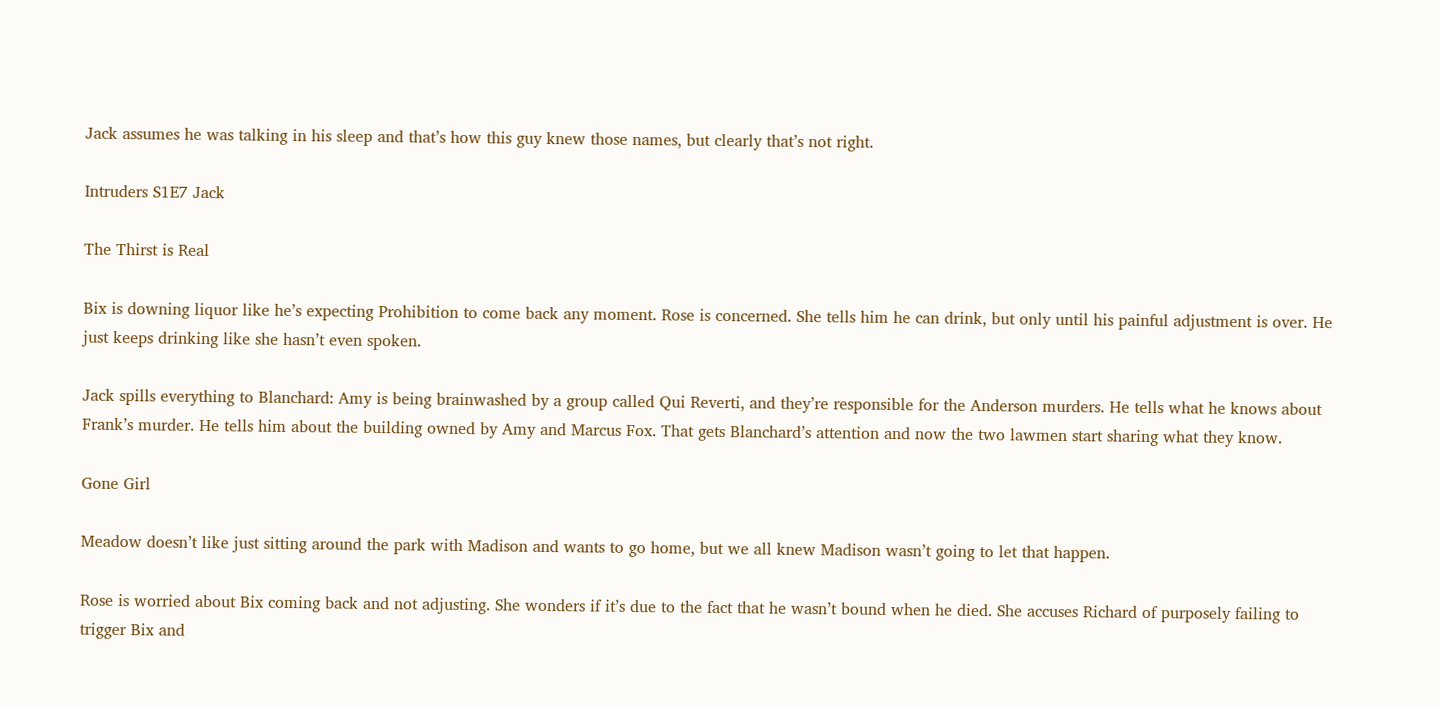Jack assumes he was talking in his sleep and that’s how this guy knew those names, but clearly that’s not right.

Intruders S1E7 Jack

The Thirst is Real

Bix is downing liquor like he’s expecting Prohibition to come back any moment. Rose is concerned. She tells him he can drink, but only until his painful adjustment is over. He just keeps drinking like she hasn’t even spoken.

Jack spills everything to Blanchard: Amy is being brainwashed by a group called Qui Reverti, and they’re responsible for the Anderson murders. He tells what he knows about Frank’s murder. He tells him about the building owned by Amy and Marcus Fox. That gets Blanchard’s attention and now the two lawmen start sharing what they know.

Gone Girl

Meadow doesn’t like just sitting around the park with Madison and wants to go home, but we all knew Madison wasn’t going to let that happen.

Rose is worried about Bix coming back and not adjusting. She wonders if it’s due to the fact that he wasn’t bound when he died. She accuses Richard of purposely failing to trigger Bix and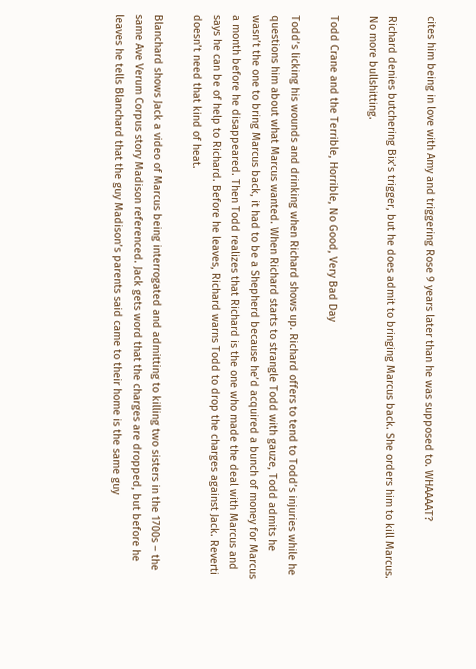cites him being in love with Amy and triggering Rose 9 years later than he was supposed to. WHAAAAT?

Richard denies butchering Bix’s trigger, but he does admit to bringing Marcus back. She orders him to kill Marcus. No more bullshitting.

Todd Crane and the Terrible, Horrible, No Good, Very Bad Day

Todd’s licking his wounds and drinking when Richard shows up. Richard offers to tend to Todd’s injuries while he questions him about what Marcus wanted. When Richard starts to strangle Todd with gauze, Todd admits he wasn’t the one to bring Marcus back, it had to be a Shepherd because he’d acquired a bunch of money for Marcus a month before he disappeared. Then Todd realizes that Richard is the one who made the deal with Marcus and says he can be of help to Richard. Before he leaves, Richard warns Todd to drop the charges against Jack. Reverti doesn’t need that kind of heat.

Blanchard shows Jack a video of Marcus being interrogated and admitting to killing two sisters in the 1700s – the same Ave Verum Corpus story Madison referenced. Jack gets word that the charges are dropped, but before he leaves he tells Blanchard that the guy Madison’s parents said came to their home is the same guy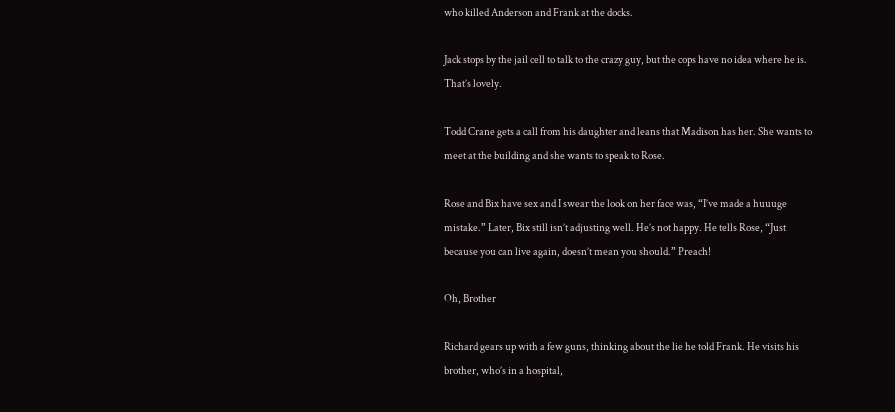who killed Anderson and Frank at the docks.

Jack stops by the jail cell to talk to the crazy guy, but the cops have no idea where he is. That’s lovely.

Todd Crane gets a call from his daughter and leans that Madison has her. She wants to meet at the building and she wants to speak to Rose.

Rose and Bix have sex and I swear the look on her face was, “I’ve made a huuuge mistake.” Later, Bix still isn’t adjusting well. He’s not happy. He tells Rose, “Just because you can live again, doesn’t mean you should.” Preach!

Oh, Brother

Richard gears up with a few guns, thinking about the lie he told Frank. He visits his brother, who’s in a hospital,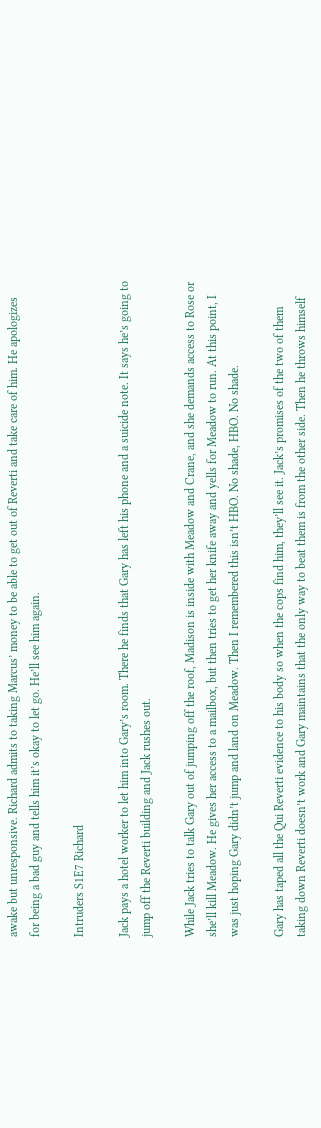awake but unresponsive. Richard admits to taking Marcus’ money to be able to get out of Reverti and take care of him. He apologizes for being a bad guy and tells him it’s okay to let go. He’ll see him again.

Intruders S1E7 Richard

Jack pays a hotel worker to let him into Gary’s room. There he finds that Gary has left his phone and a suicide note. It says he’s going to jump off the Reverti building and Jack rushes out.

While Jack tries to talk Gary out of jumping off the roof, Madison is inside with Meadow and Crane, and she demands access to Rose or she’ll kill Meadow. He gives her access to a mailbox, but then tries to get her knife away and yells for Meadow to run. At this point, I was just hoping Gary didn’t jump and land on Meadow. Then I remembered this isn’t HBO. No shade, HBO. No shade.

Gary has taped all the Qui Reverti evidence to his body so when the cops find him, they’ll see it. Jack’s promises of the two of them taking down Reverti doesn’t work and Gary maintains that the only way to beat them is from the other side. Then he throws himself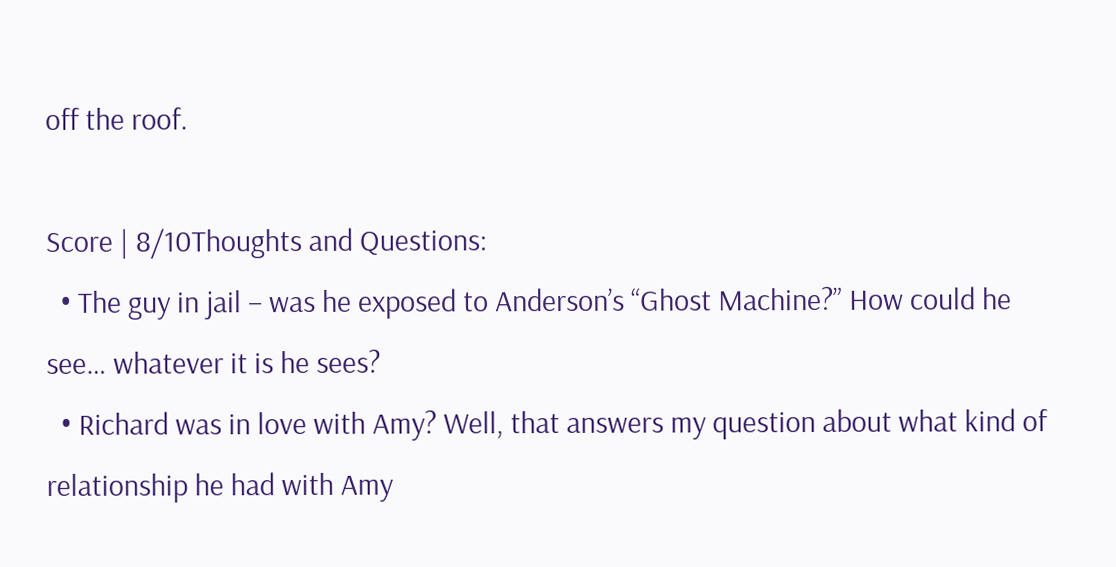off the roof.

Score | 8/10Thoughts and Questions:
  • The guy in jail – was he exposed to Anderson’s “Ghost Machine?” How could he see… whatever it is he sees?
  • Richard was in love with Amy? Well, that answers my question about what kind of relationship he had with Amy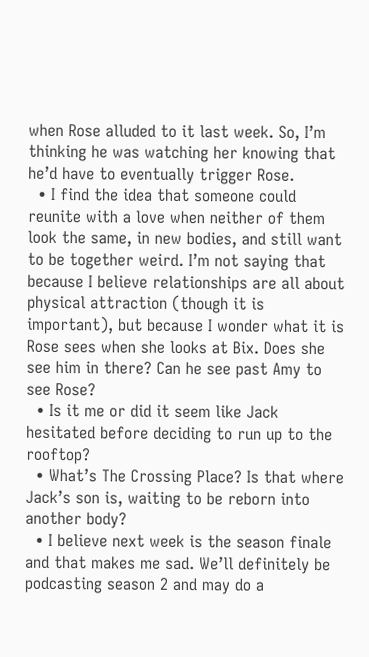when Rose alluded to it last week. So, I’m thinking he was watching her knowing that he’d have to eventually trigger Rose.
  • I find the idea that someone could reunite with a love when neither of them look the same, in new bodies, and still want to be together weird. I’m not saying that because I believe relationships are all about physical attraction (though it is important), but because I wonder what it is Rose sees when she looks at Bix. Does she see him in there? Can he see past Amy to see Rose?
  • Is it me or did it seem like Jack hesitated before deciding to run up to the rooftop?
  • What’s The Crossing Place? Is that where Jack’s son is, waiting to be reborn into another body?
  • I believe next week is the season finale and that makes me sad. We’ll definitely be podcasting season 2 and may do a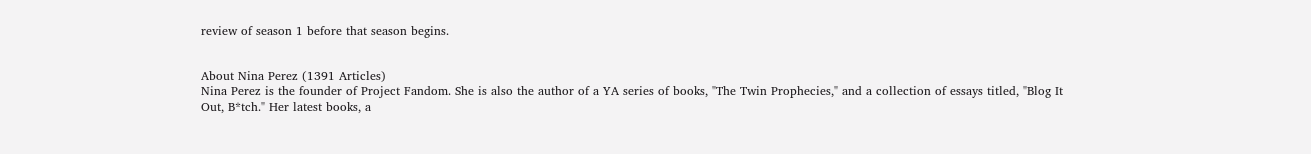review of season 1 before that season begins.


About Nina Perez (1391 Articles)
Nina Perez is the founder of Project Fandom. She is also the author of a YA series of books, "The Twin Prophecies," and a collection of essays titled, "Blog It Out, B*tch." Her latest books, a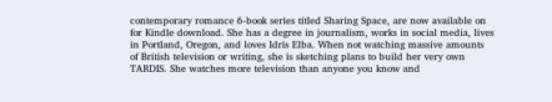contemporary romance 6-book series titled Sharing Space, are now available on for Kindle download. She has a degree in journalism, works in social media, lives in Portland, Oregon, and loves Idris Elba. When not watching massive amounts of British television or writing, she is sketching plans to build her very own TARDIS. She watches more television than anyone you know and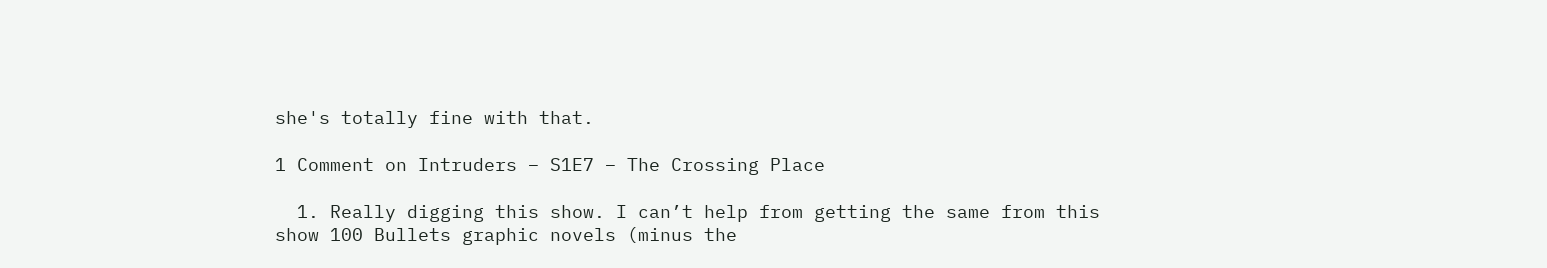she's totally fine with that.

1 Comment on Intruders – S1E7 – The Crossing Place

  1. Really digging this show. I can’t help from getting the same from this show 100 Bullets graphic novels (minus the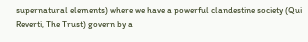supernatural elements) where we have a powerful clandestine society (Qui Reverti, The Trust) govern by a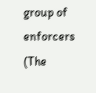group of enforcers (The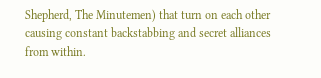Shepherd, The Minutemen) that turn on each other causing constant backstabbing and secret alliances from within.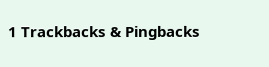1 Trackbacks & Pingbacks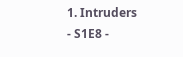1. Intruders - S1E8 -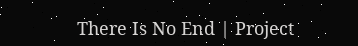There Is No End | Project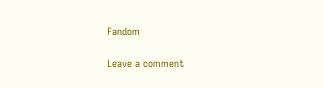Fandom

Leave a comment